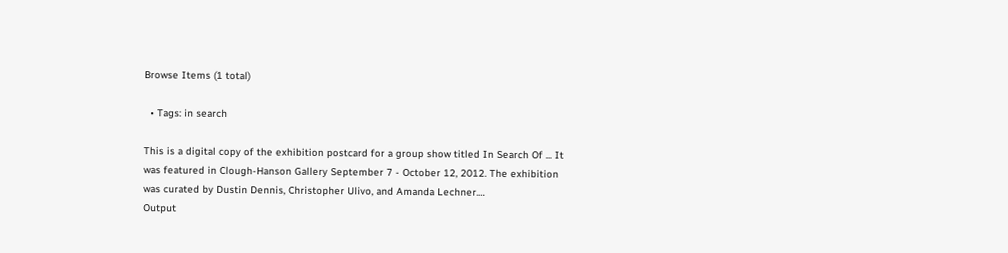Browse Items (1 total)

  • Tags: in search

This is a digital copy of the exhibition postcard for a group show titled In Search Of ... It was featured in Clough-Hanson Gallery September 7 - October 12, 2012. The exhibition was curated by Dustin Dennis, Christopher Ulivo, and Amanda Lechner.…
Output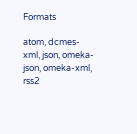Formats

atom, dcmes-xml, json, omeka-json, omeka-xml, rss2